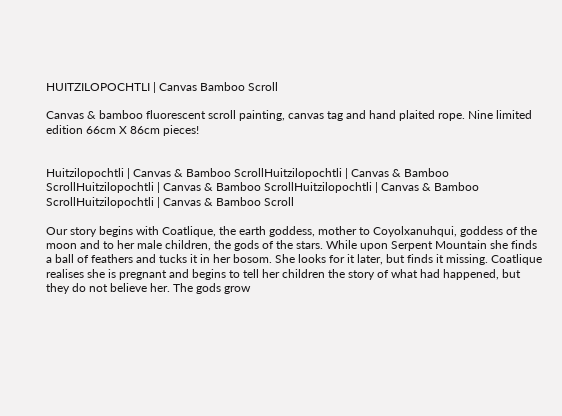HUITZILOPOCHTLI | Canvas Bamboo Scroll

Canvas & bamboo fluorescent scroll painting, canvas tag and hand plaited rope. Nine limited edition 66cm X 86cm pieces!


Huitzilopochtli | Canvas & Bamboo ScrollHuitzilopochtli | Canvas & Bamboo ScrollHuitzilopochtli | Canvas & Bamboo ScrollHuitzilopochtli | Canvas & Bamboo ScrollHuitzilopochtli | Canvas & Bamboo Scroll

Our story begins with Coatlique, the earth goddess, mother to Coyolxanuhqui, goddess of the moon and to her male children, the gods of the stars. While upon Serpent Mountain she finds a ball of feathers and tucks it in her bosom. She looks for it later, but finds it missing. Coatlique realises she is pregnant and begins to tell her children the story of what had happened, but they do not believe her. The gods grow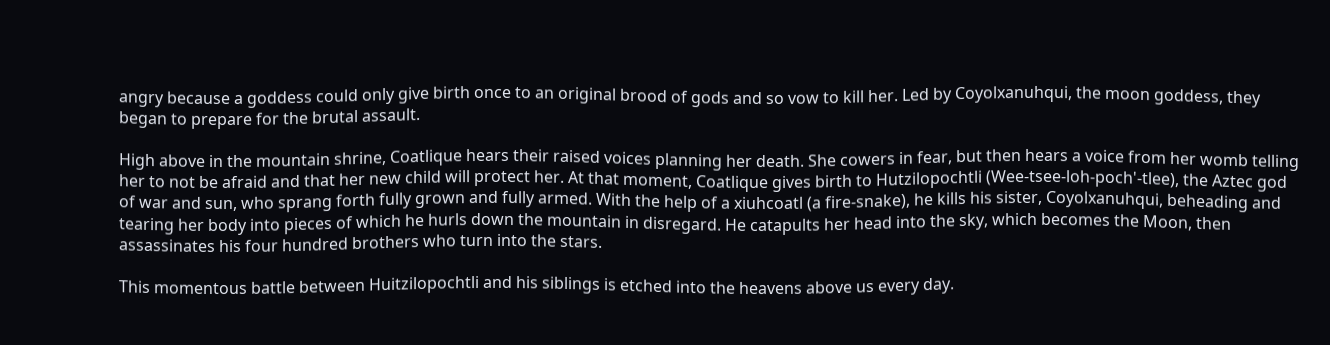angry because a goddess could only give birth once to an original brood of gods and so vow to kill her. Led by Coyolxanuhqui, the moon goddess, they began to prepare for the brutal assault.

High above in the mountain shrine, Coatlique hears their raised voices planning her death. She cowers in fear, but then hears a voice from her womb telling her to not be afraid and that her new child will protect her. At that moment, Coatlique gives birth to Hutzilopochtli (Wee-tsee-loh-poch'-tlee), the Aztec god of war and sun, who sprang forth fully grown and fully armed. With the help of a xiuhcoatl (a fire-snake), he kills his sister, Coyolxanuhqui, beheading and tearing her body into pieces of which he hurls down the mountain in disregard. He catapults her head into the sky, which becomes the Moon, then assassinates his four hundred brothers who turn into the stars.

This momentous battle between Huitzilopochtli and his siblings is etched into the heavens above us every day.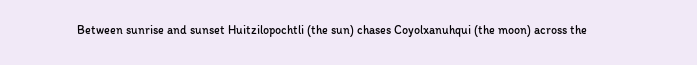Between sunrise and sunset Huitzilopochtli (the sun) chases Coyolxanuhqui (the moon) across the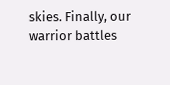skies. Finally, our warrior battles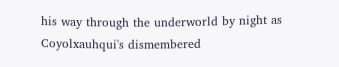his way through the underworld by night as Coyolxauhqui's dismembered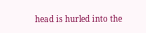head is hurled into the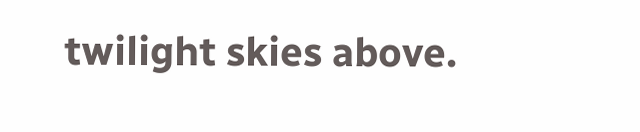twilight skies above.